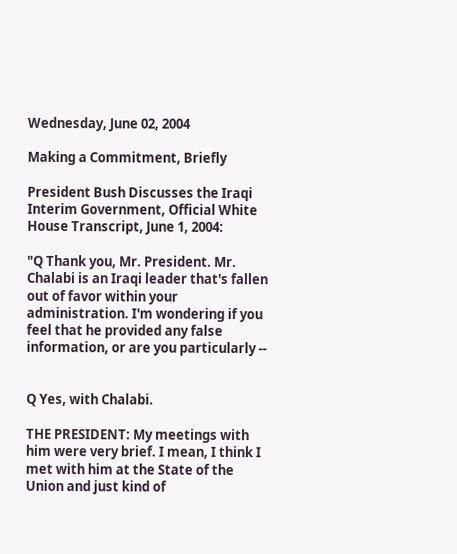Wednesday, June 02, 2004

Making a Commitment, Briefly

President Bush Discusses the Iraqi Interim Government, Official White House Transcript, June 1, 2004:

"Q Thank you, Mr. President. Mr. Chalabi is an Iraqi leader that's fallen out of favor within your administration. I'm wondering if you feel that he provided any false information, or are you particularly --


Q Yes, with Chalabi.

THE PRESIDENT: My meetings with him were very brief. I mean, I think I met with him at the State of the Union and just kind of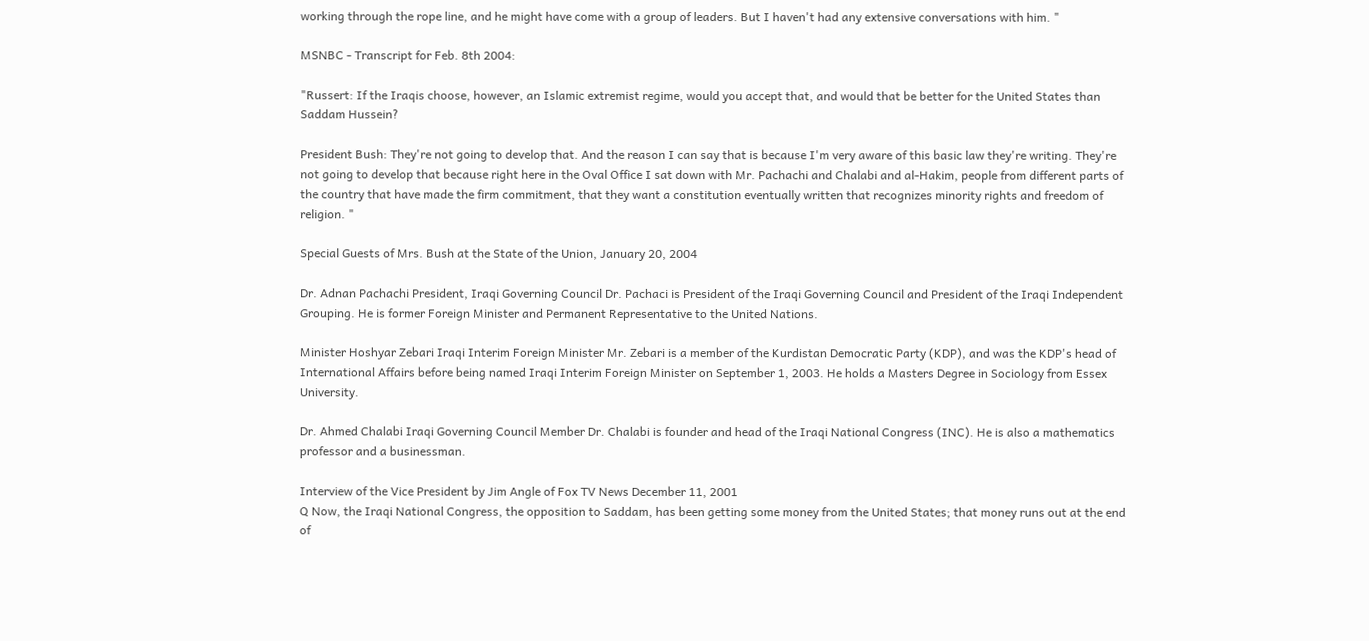working through the rope line, and he might have come with a group of leaders. But I haven't had any extensive conversations with him. "

MSNBC - Transcript for Feb. 8th 2004:

"Russert: If the Iraqis choose, however, an Islamic extremist regime, would you accept that, and would that be better for the United States than Saddam Hussein?

President Bush: They're not going to develop that. And the reason I can say that is because I'm very aware of this basic law they're writing. They're not going to develop that because right here in the Oval Office I sat down with Mr. Pachachi and Chalabi and al-Hakim, people from different parts of the country that have made the firm commitment, that they want a constitution eventually written that recognizes minority rights and freedom of religion. "

Special Guests of Mrs. Bush at the State of the Union, January 20, 2004

Dr. Adnan Pachachi President, Iraqi Governing Council Dr. Pachaci is President of the Iraqi Governing Council and President of the Iraqi Independent Grouping. He is former Foreign Minister and Permanent Representative to the United Nations.

Minister Hoshyar Zebari Iraqi Interim Foreign Minister Mr. Zebari is a member of the Kurdistan Democratic Party (KDP), and was the KDP's head of International Affairs before being named Iraqi Interim Foreign Minister on September 1, 2003. He holds a Masters Degree in Sociology from Essex University.

Dr. Ahmed Chalabi Iraqi Governing Council Member Dr. Chalabi is founder and head of the Iraqi National Congress (INC). He is also a mathematics professor and a businessman.

Interview of the Vice President by Jim Angle of Fox TV News December 11, 2001
Q Now, the Iraqi National Congress, the opposition to Saddam, has been getting some money from the United States; that money runs out at the end of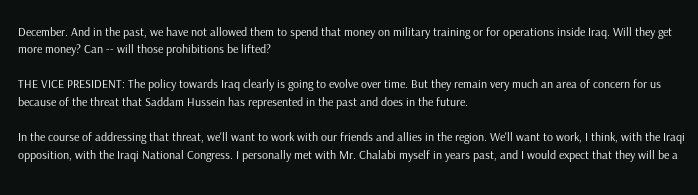December. And in the past, we have not allowed them to spend that money on military training or for operations inside Iraq. Will they get more money? Can -- will those prohibitions be lifted?

THE VICE PRESIDENT: The policy towards Iraq clearly is going to evolve over time. But they remain very much an area of concern for us because of the threat that Saddam Hussein has represented in the past and does in the future.

In the course of addressing that threat, we'll want to work with our friends and allies in the region. We'll want to work, I think, with the Iraqi opposition, with the Iraqi National Congress. I personally met with Mr. Chalabi myself in years past, and I would expect that they will be a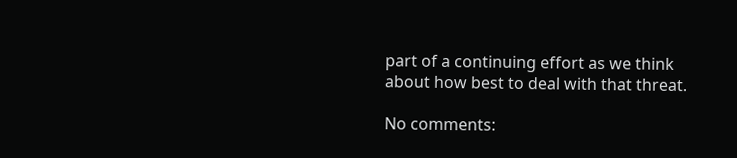part of a continuing effort as we think about how best to deal with that threat.

No comments: